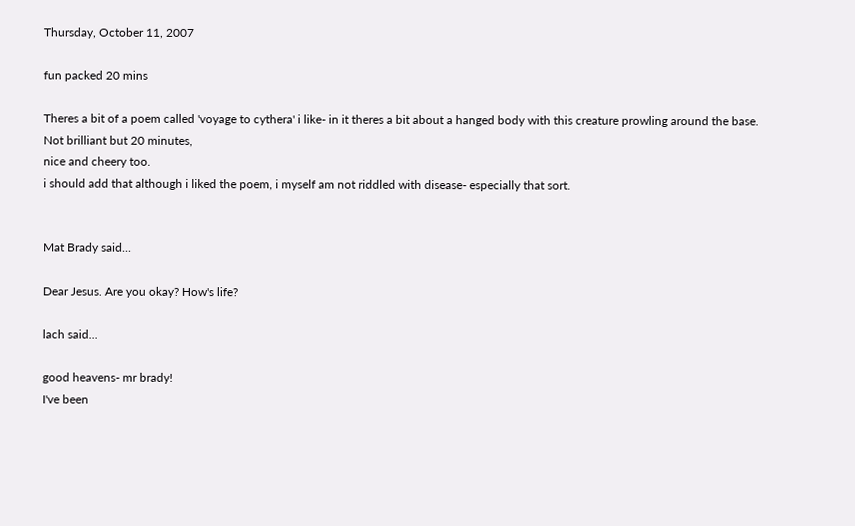Thursday, October 11, 2007

fun packed 20 mins

Theres a bit of a poem called 'voyage to cythera' i like- in it theres a bit about a hanged body with this creature prowling around the base. Not brilliant but 20 minutes,
nice and cheery too.
i should add that although i liked the poem, i myself am not riddled with disease- especially that sort.


Mat Brady said...

Dear Jesus. Are you okay? How's life?

lach said...

good heavens- mr brady!
I've been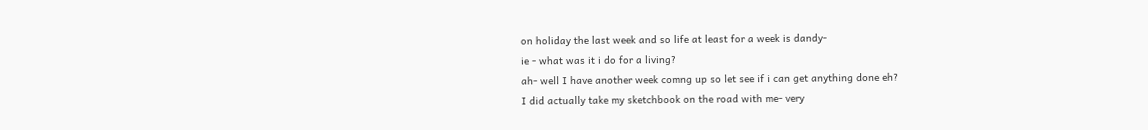on holiday the last week and so life at least for a week is dandy-
ie - what was it i do for a living?
ah- well I have another week comng up so let see if i can get anything done eh?
I did actually take my sketchbook on the road with me- very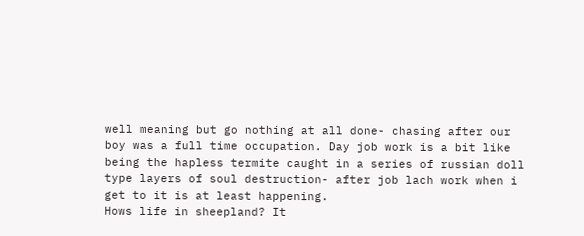well meaning but go nothing at all done- chasing after our boy was a full time occupation. Day job work is a bit like being the hapless termite caught in a series of russian doll type layers of soul destruction- after job lach work when i get to it is at least happening.
Hows life in sheepland? It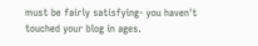must be fairly satisfying- you haven't touched your blog in ages.